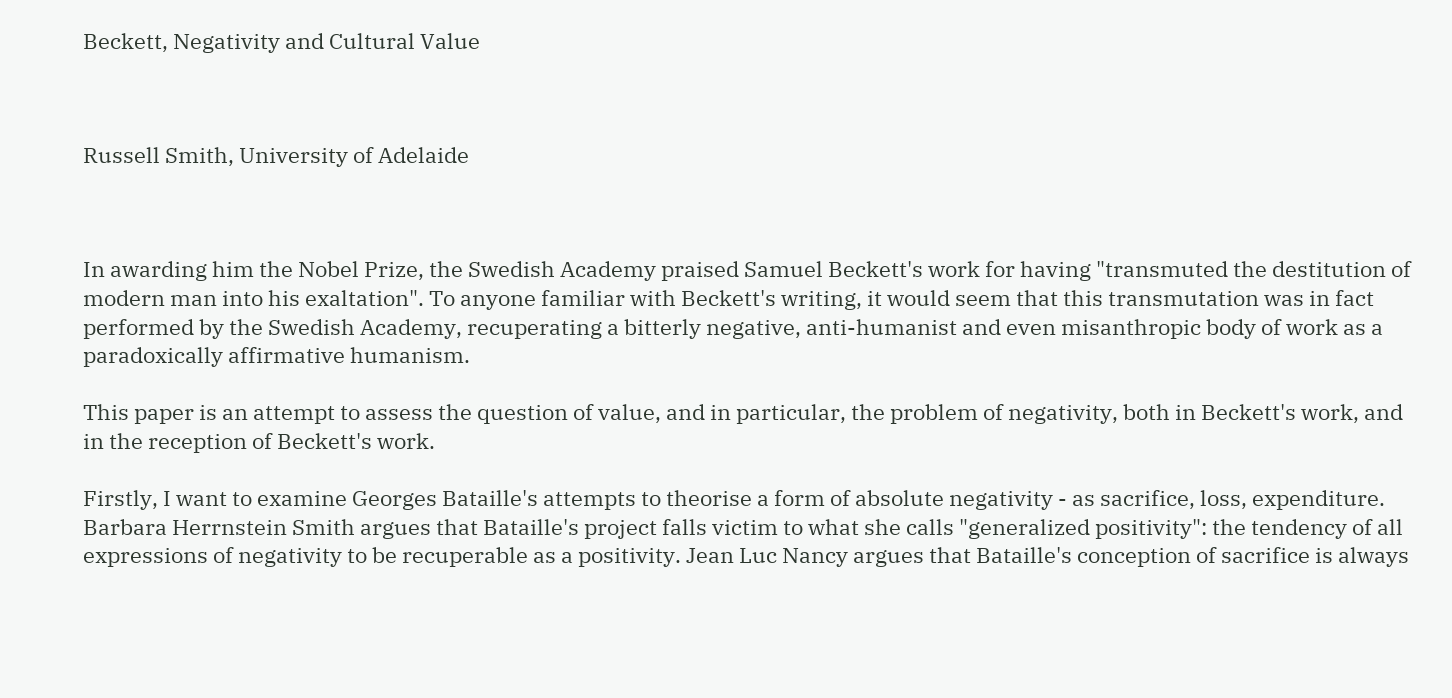Beckett, Negativity and Cultural Value



Russell Smith, University of Adelaide



In awarding him the Nobel Prize, the Swedish Academy praised Samuel Beckett's work for having "transmuted the destitution of modern man into his exaltation". To anyone familiar with Beckett's writing, it would seem that this transmutation was in fact performed by the Swedish Academy, recuperating a bitterly negative, anti-humanist and even misanthropic body of work as a paradoxically affirmative humanism.

This paper is an attempt to assess the question of value, and in particular, the problem of negativity, both in Beckett's work, and in the reception of Beckett's work.

Firstly, I want to examine Georges Bataille's attempts to theorise a form of absolute negativity - as sacrifice, loss, expenditure. Barbara Herrnstein Smith argues that Bataille's project falls victim to what she calls "generalized positivity": the tendency of all expressions of negativity to be recuperable as a positivity. Jean Luc Nancy argues that Bataille's conception of sacrifice is always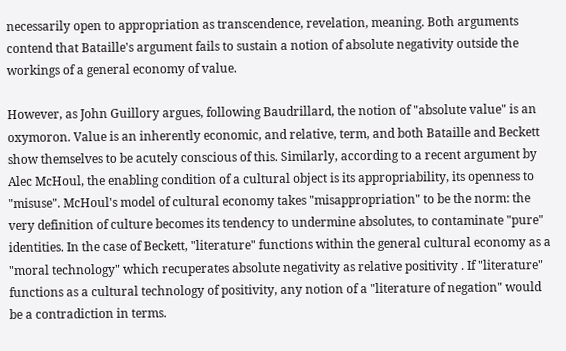necessarily open to appropriation as transcendence, revelation, meaning. Both arguments contend that Bataille's argument fails to sustain a notion of absolute negativity outside the workings of a general economy of value.

However, as John Guillory argues, following Baudrillard, the notion of "absolute value" is an oxymoron. Value is an inherently economic, and relative, term, and both Bataille and Beckett show themselves to be acutely conscious of this. Similarly, according to a recent argument by Alec McHoul, the enabling condition of a cultural object is its appropriability, its openness to "misuse". McHoul's model of cultural economy takes "misappropriation" to be the norm: the very definition of culture becomes its tendency to undermine absolutes, to contaminate "pure" identities. In the case of Beckett, "literature" functions within the general cultural economy as a "moral technology" which recuperates absolute negativity as relative positivity . If "literature" functions as a cultural technology of positivity, any notion of a "literature of negation" would be a contradiction in terms.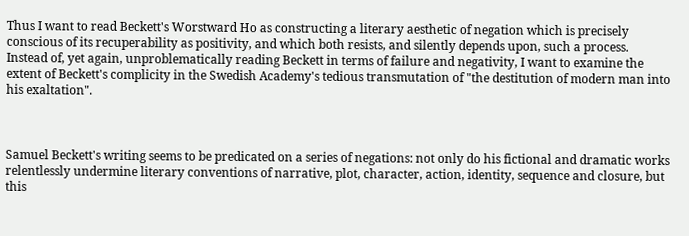Thus I want to read Beckett's Worstward Ho as constructing a literary aesthetic of negation which is precisely conscious of its recuperability as positivity, and which both resists, and silently depends upon, such a process. Instead of, yet again, unproblematically reading Beckett in terms of failure and negativity, I want to examine the extent of Beckett's complicity in the Swedish Academy's tedious transmutation of "the destitution of modern man into his exaltation".



Samuel Beckett's writing seems to be predicated on a series of negations: not only do his fictional and dramatic works relentlessly undermine literary conventions of narrative, plot, character, action, identity, sequence and closure, but this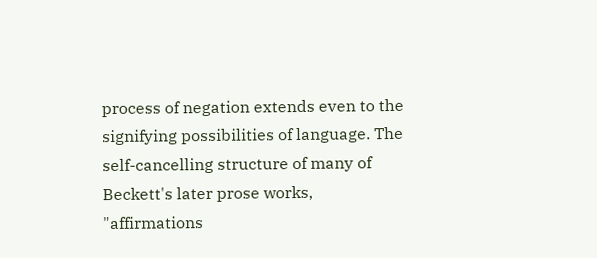process of negation extends even to the signifying possibilities of language. The self-cancelling structure of many of Beckett's later prose works, "affirmations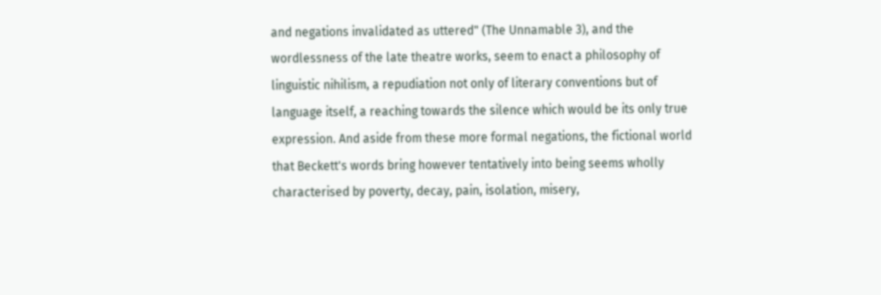and negations invalidated as uttered" (The Unnamable 3), and the wordlessness of the late theatre works, seem to enact a philosophy of linguistic nihilism, a repudiation not only of literary conventions but of language itself, a reaching towards the silence which would be its only true expression. And aside from these more formal negations, the fictional world that Beckett's words bring however tentatively into being seems wholly characterised by poverty, decay, pain, isolation, misery,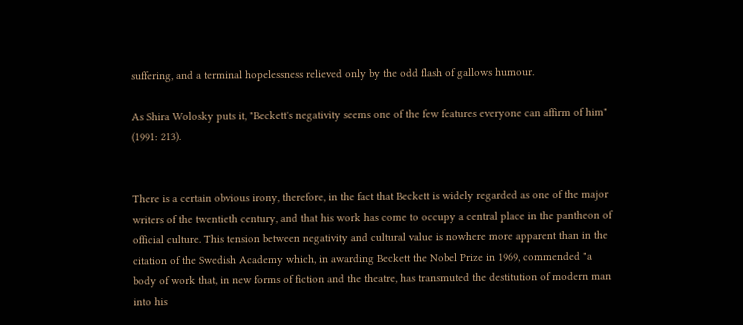suffering, and a terminal hopelessness relieved only by the odd flash of gallows humour.

As Shira Wolosky puts it, "Beckett's negativity seems one of the few features everyone can affirm of him" (1991: 213).


There is a certain obvious irony, therefore, in the fact that Beckett is widely regarded as one of the major writers of the twentieth century, and that his work has come to occupy a central place in the pantheon of official culture. This tension between negativity and cultural value is nowhere more apparent than in the citation of the Swedish Academy which, in awarding Beckett the Nobel Prize in 1969, commended "a body of work that, in new forms of fiction and the theatre, has transmuted the destitution of modern man into his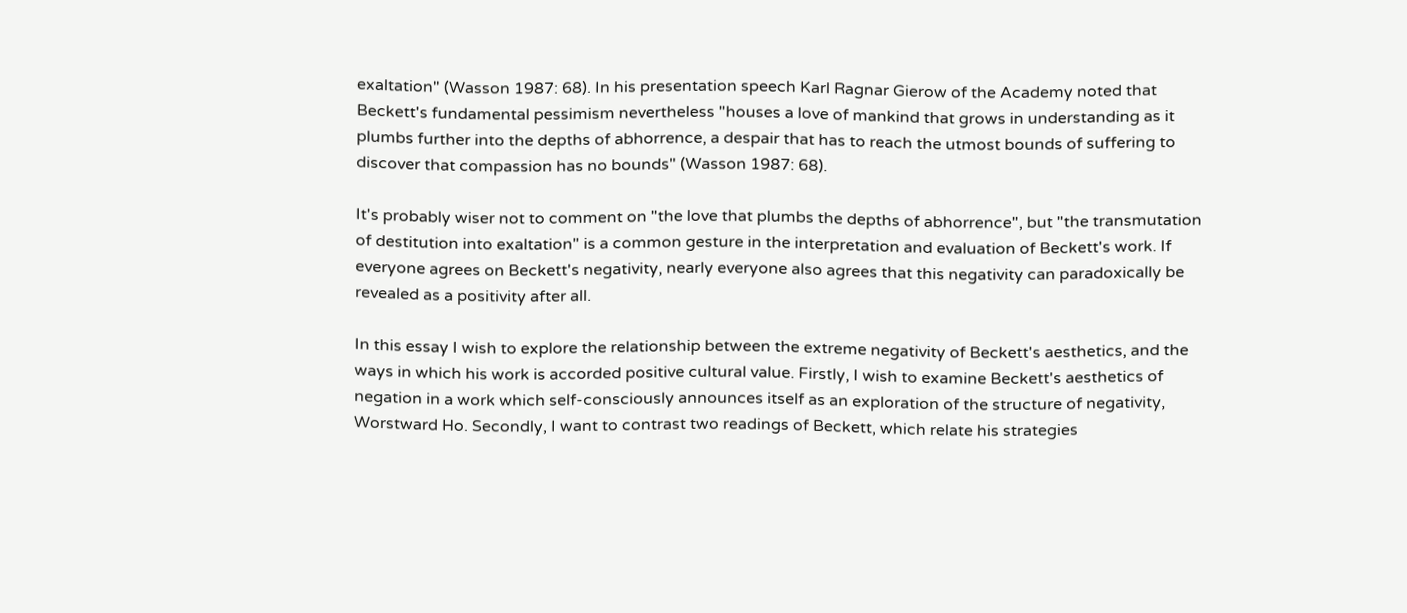exaltation" (Wasson 1987: 68). In his presentation speech Karl Ragnar Gierow of the Academy noted that Beckett's fundamental pessimism nevertheless "houses a love of mankind that grows in understanding as it plumbs further into the depths of abhorrence, a despair that has to reach the utmost bounds of suffering to discover that compassion has no bounds" (Wasson 1987: 68).

It's probably wiser not to comment on "the love that plumbs the depths of abhorrence", but "the transmutation of destitution into exaltation" is a common gesture in the interpretation and evaluation of Beckett's work. If everyone agrees on Beckett's negativity, nearly everyone also agrees that this negativity can paradoxically be revealed as a positivity after all.

In this essay I wish to explore the relationship between the extreme negativity of Beckett's aesthetics, and the ways in which his work is accorded positive cultural value. Firstly, I wish to examine Beckett's aesthetics of negation in a work which self-consciously announces itself as an exploration of the structure of negativity, Worstward Ho. Secondly, I want to contrast two readings of Beckett, which relate his strategies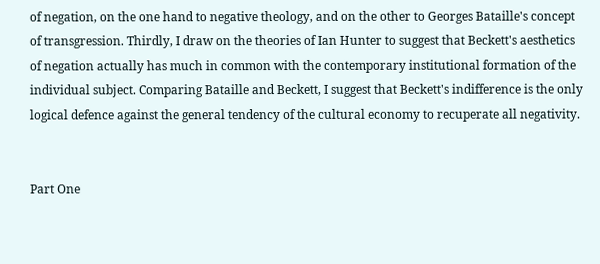of negation, on the one hand to negative theology, and on the other to Georges Bataille's concept of transgression. Thirdly, I draw on the theories of Ian Hunter to suggest that Beckett's aesthetics of negation actually has much in common with the contemporary institutional formation of the individual subject. Comparing Bataille and Beckett, I suggest that Beckett's indifference is the only logical defence against the general tendency of the cultural economy to recuperate all negativity.


Part One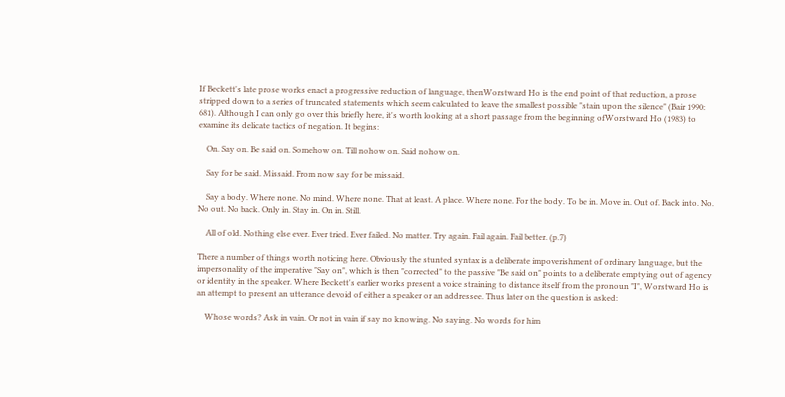If Beckett's late prose works enact a progressive reduction of language, thenWorstward Ho is the end point of that reduction, a prose stripped down to a series of truncated statements which seem calculated to leave the smallest possible "stain upon the silence" (Bair 1990: 681). Although I can only go over this briefly here, it's worth looking at a short passage from the beginning ofWorstward Ho (1983) to examine its delicate tactics of negation. It begins:

    On. Say on. Be said on. Somehow on. Till nohow on. Said nohow on.

    Say for be said. Missaid. From now say for be missaid.

    Say a body. Where none. No mind. Where none. That at least. A place. Where none. For the body. To be in. Move in. Out of. Back into. No. No out. No back. Only in. Stay in. On in. Still.

    All of old. Nothing else ever. Ever tried. Ever failed. No matter. Try again. Fail again. Fail better. (p.7)

There a number of things worth noticing here. Obviously the stunted syntax is a deliberate impoverishment of ordinary language, but the impersonality of the imperative "Say on", which is then "corrected" to the passive "Be said on" points to a deliberate emptying out of agency or identity in the speaker. Where Beckett's earlier works present a voice straining to distance itself from the pronoun "I", Worstward Ho is an attempt to present an utterance devoid of either a speaker or an addressee. Thus later on the question is asked:

    Whose words? Ask in vain. Or not in vain if say no knowing. No saying. No words for him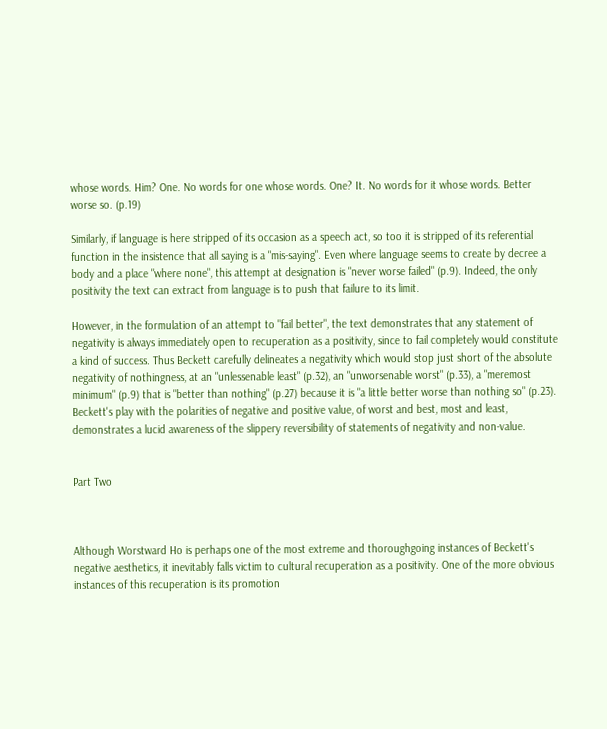whose words. Him? One. No words for one whose words. One? It. No words for it whose words. Better worse so. (p.19)

Similarly, if language is here stripped of its occasion as a speech act, so too it is stripped of its referential function in the insistence that all saying is a "mis-saying". Even where language seems to create by decree a body and a place "where none", this attempt at designation is "never worse failed" (p.9). Indeed, the only positivity the text can extract from language is to push that failure to its limit.

However, in the formulation of an attempt to "fail better", the text demonstrates that any statement of negativity is always immediately open to recuperation as a positivity, since to fail completely would constitute a kind of success. Thus Beckett carefully delineates a negativity which would stop just short of the absolute negativity of nothingness, at an "unlessenable least" (p.32), an "unworsenable worst" (p.33), a "meremost minimum" (p.9) that is "better than nothing" (p.27) because it is "a little better worse than nothing so" (p.23). Beckett's play with the polarities of negative and positive value, of worst and best, most and least, demonstrates a lucid awareness of the slippery reversibility of statements of negativity and non-value.


Part Two



Although Worstward Ho is perhaps one of the most extreme and thoroughgoing instances of Beckett's negative aesthetics, it inevitably falls victim to cultural recuperation as a positivity. One of the more obvious instances of this recuperation is its promotion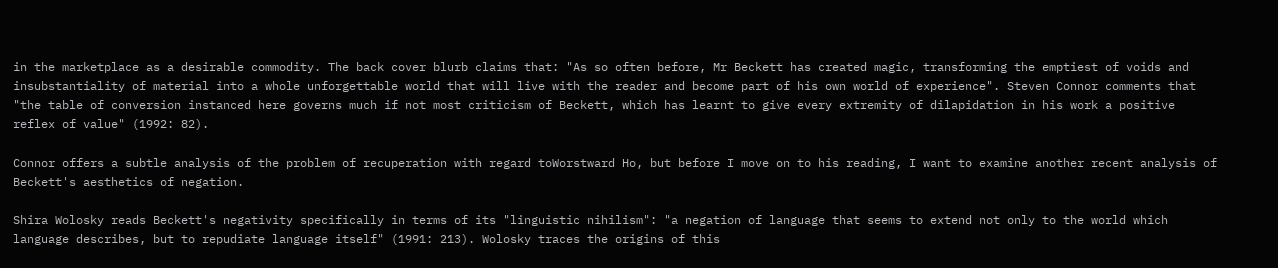in the marketplace as a desirable commodity. The back cover blurb claims that: "As so often before, Mr Beckett has created magic, transforming the emptiest of voids and insubstantiality of material into a whole unforgettable world that will live with the reader and become part of his own world of experience". Steven Connor comments that "the table of conversion instanced here governs much if not most criticism of Beckett, which has learnt to give every extremity of dilapidation in his work a positive reflex of value" (1992: 82).

Connor offers a subtle analysis of the problem of recuperation with regard toWorstward Ho, but before I move on to his reading, I want to examine another recent analysis of Beckett's aesthetics of negation.

Shira Wolosky reads Beckett's negativity specifically in terms of its "linguistic nihilism": "a negation of language that seems to extend not only to the world which language describes, but to repudiate language itself" (1991: 213). Wolosky traces the origins of this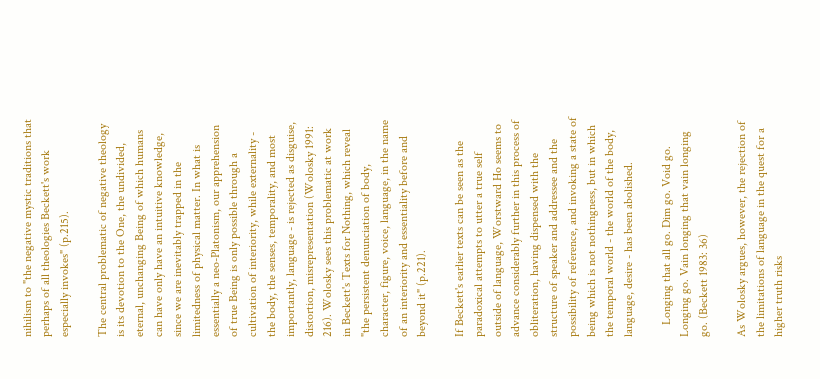nihilism to "the negative mystic traditions that perhaps of all theologies Beckett's work especially invokes" (p.215).

The central problematic of negative theology is its devotion to the One, the undivided, eternal, unchanging Being of which humans can have only have an intuitive knowledge, since we are inevitably trapped in the limitedness of physical matter. In what is essentially a neo-Platonism, our apprehension of true Being is only possible through a cultivation of interiority, while externality - the body, the senses, temporality, and most importantly, language - is rejected as disguise, distortion, misrepresentation (Wolosky 1991: 216). Wolosky sees this problematic at work in Beckett's Texts for Nothing, which reveal "the persistent denunciation of body, character, figure, voice, language, in the name of an interiority and essentiality before and beyond it" (p.221).

If Beckett's earlier texts can be seen as the paradoxical attempts to utter a true self outside of language, Worstward Ho seems to advance considerably further in this process of obliteration, having dispensed with the structure of speaker and addressee and the possibility of reference, and invoking a state of being which is not nothingness, but in which the temporal world - the world of the body, language, desire - has been abolished.

    Longing that all go. Dim go. Void go. Longing go. Vain longing that vain longing go. (Beckett 1983: 36)

As Wolosky argues, however, the rejection of the limitations of language in the quest for a higher truth risks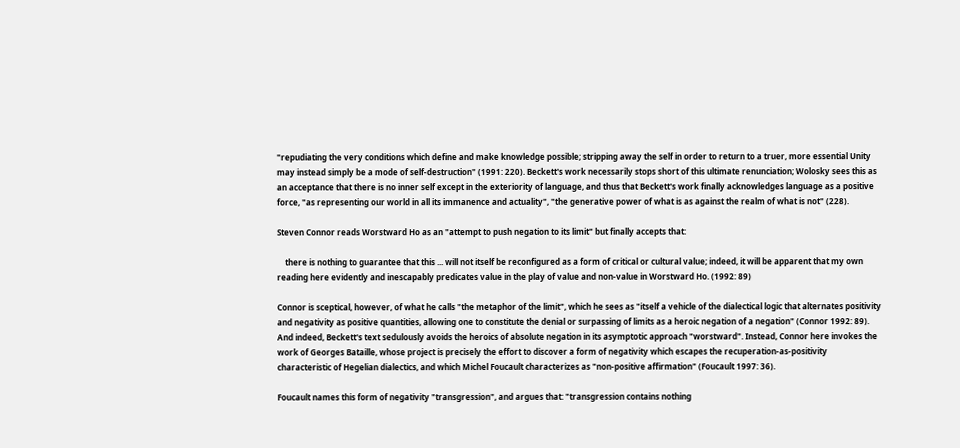"repudiating the very conditions which define and make knowledge possible; stripping away the self in order to return to a truer, more essential Unity may instead simply be a mode of self-destruction" (1991: 220). Beckett's work necessarily stops short of this ultimate renunciation; Wolosky sees this as an acceptance that there is no inner self except in the exteriority of language, and thus that Beckett's work finally acknowledges language as a positive force, "as representing our world in all its immanence and actuality", "the generative power of what is as against the realm of what is not" (228).

Steven Connor reads Worstward Ho as an "attempt to push negation to its limit" but finally accepts that:

    there is nothing to guarantee that this ... will not itself be reconfigured as a form of critical or cultural value; indeed, it will be apparent that my own reading here evidently and inescapably predicates value in the play of value and non-value in Worstward Ho. (1992: 89)

Connor is sceptical, however, of what he calls "the metaphor of the limit", which he sees as "itself a vehicle of the dialectical logic that alternates positivity and negativity as positive quantities, allowing one to constitute the denial or surpassing of limits as a heroic negation of a negation" (Connor 1992: 89). And indeed, Beckett's text sedulously avoids the heroics of absolute negation in its asymptotic approach "worstward". Instead, Connor here invokes the work of Georges Bataille, whose project is precisely the effort to discover a form of negativity which escapes the recuperation-as-positivity characteristic of Hegelian dialectics, and which Michel Foucault characterizes as "non-positive affirmation" (Foucault 1997: 36).

Foucault names this form of negativity "transgression", and argues that: "transgression contains nothing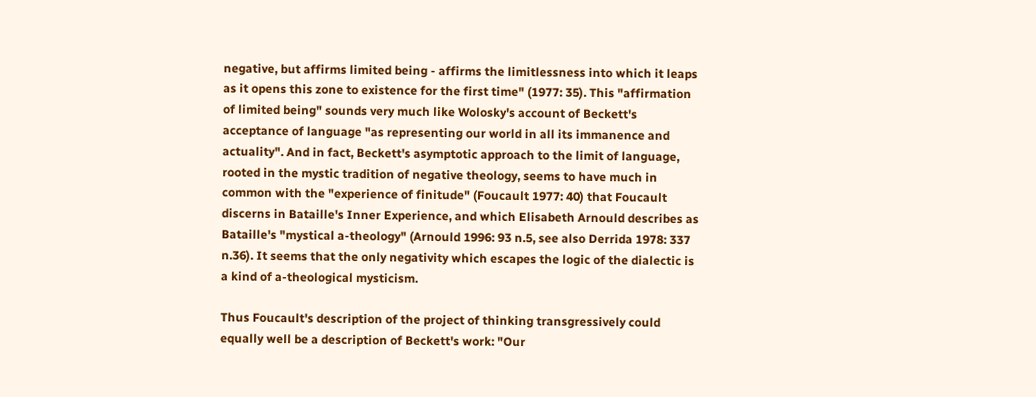negative, but affirms limited being - affirms the limitlessness into which it leaps as it opens this zone to existence for the first time" (1977: 35). This "affirmation of limited being" sounds very much like Wolosky's account of Beckett's acceptance of language "as representing our world in all its immanence and actuality". And in fact, Beckett's asymptotic approach to the limit of language, rooted in the mystic tradition of negative theology, seems to have much in common with the "experience of finitude" (Foucault 1977: 40) that Foucault discerns in Bataille's Inner Experience, and which Elisabeth Arnould describes as Bataille's "mystical a-theology" (Arnould 1996: 93 n.5, see also Derrida 1978: 337 n.36). It seems that the only negativity which escapes the logic of the dialectic is a kind of a-theological mysticism.

Thus Foucault's description of the project of thinking transgressively could equally well be a description of Beckett's work: "Our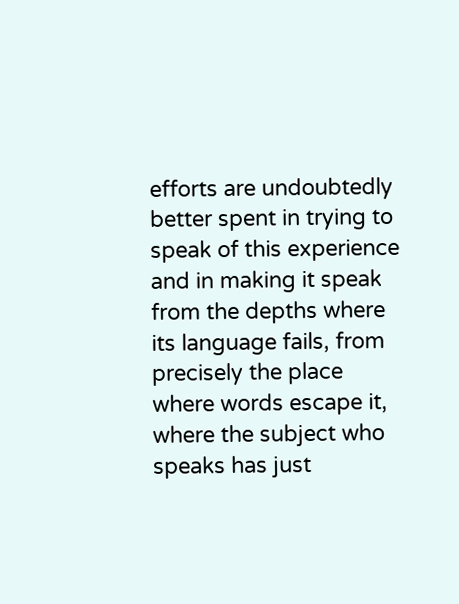efforts are undoubtedly better spent in trying to speak of this experience and in making it speak from the depths where its language fails, from precisely the place where words escape it, where the subject who speaks has just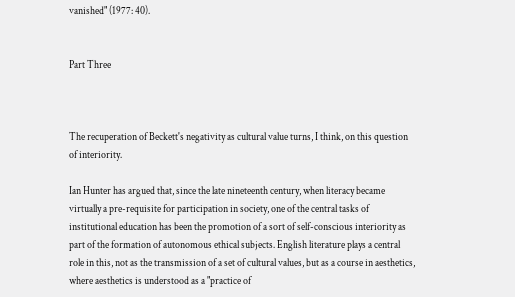vanished" (1977: 40).


Part Three



The recuperation of Beckett's negativity as cultural value turns, I think, on this question of interiority.

Ian Hunter has argued that, since the late nineteenth century, when literacy became virtually a pre-requisite for participation in society, one of the central tasks of institutional education has been the promotion of a sort of self-conscious interiority as part of the formation of autonomous ethical subjects. English literature plays a central role in this, not as the transmission of a set of cultural values, but as a course in aesthetics, where aesthetics is understood as a "practice of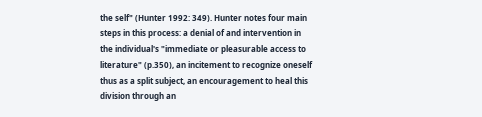the self" (Hunter 1992: 349). Hunter notes four main steps in this process: a denial of and intervention in the individual's "immediate or pleasurable access to literature" (p.350), an incitement to recognize oneself thus as a split subject, an encouragement to heal this division through an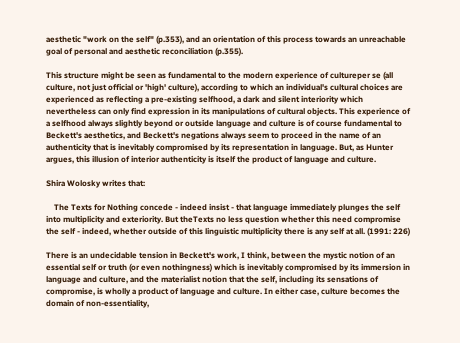aesthetic "work on the self" (p.353), and an orientation of this process towards an unreachable goal of personal and aesthetic reconciliation (p.355).

This structure might be seen as fundamental to the modern experience of cultureper se (all culture, not just official or 'high' culture), according to which an individual's cultural choices are experienced as reflecting a pre-existing selfhood, a dark and silent interiority which nevertheless can only find expression in its manipulations of cultural objects. This experience of a selfhood always slightly beyond or outside language and culture is of course fundamental to Beckett's aesthetics, and Beckett's negations always seem to proceed in the name of an authenticity that is inevitably compromised by its representation in language. But, as Hunter argues, this illusion of interior authenticity is itself the product of language and culture.

Shira Wolosky writes that:

    The Texts for Nothing concede - indeed insist - that language immediately plunges the self into multiplicity and exteriority. But theTexts no less question whether this need compromise the self - indeed, whether outside of this linguistic multiplicity there is any self at all. (1991: 226)

There is an undecidable tension in Beckett's work, I think, between the mystic notion of an essential self or truth (or even nothingness) which is inevitably compromised by its immersion in language and culture, and the materialist notion that the self, including its sensations of compromise, is wholly a product of language and culture. In either case, culture becomes the domain of non-essentiality,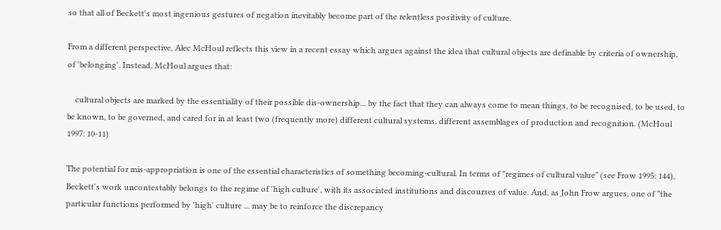so that all of Beckett's most ingenious gestures of negation inevitably become part of the relentless positivity of culture.

From a different perspective, Alec McHoul reflects this view in a recent essay which argues against the idea that cultural objects are definable by criteria of ownership, of 'belonging'. Instead, McHoul argues that:

    cultural objects are marked by the essentiality of their possible dis-ownership... by the fact that they can always come to mean things, to be recognised, to be used, to be known, to be governed, and cared for in at least two (frequently more) different cultural systems, different assemblages of production and recognition. (McHoul 1997: 10-11)

The potential for mis-appropriation is one of the essential characteristics of something becoming-cultural. In terms of "regimes of cultural value" (see Frow 1995: 144), Beckett's work uncontestably belongs to the regime of 'high culture', with its associated institutions and discourses of value. And, as John Frow argues, one of "the particular functions performed by 'high' culture ... may be to reinforce the discrepancy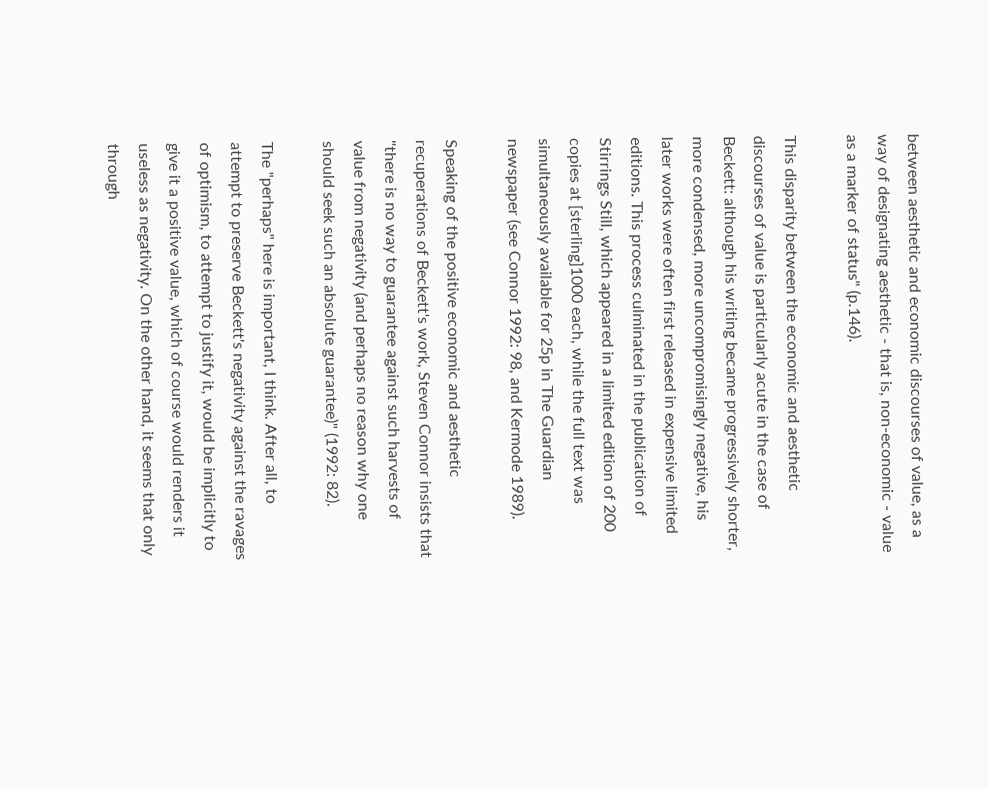between aesthetic and economic discourses of value, as a way of designating aesthetic - that is, non-economic - value as a marker of status" (p.146).

This disparity between the economic and aesthetic discourses of value is particularly acute in the case of Beckett: although his writing became progressively shorter, more condensed, more uncompromisingly negative, his later works were often first released in expensive limited editions. This process culminated in the publication of Stirrings Still, which appeared in a limited edition of 200 copies at [sterling]1000 each, while the full text was simultaneously available for 25p in The Guardian newspaper (see Connor 1992: 98, and Kermode 1989).

Speaking of the positive economic and aesthetic recuperations of Beckett's work, Steven Connor insists that "there is no way to guarantee against such harvests of value from negativity (and perhaps no reason why one should seek such an absolute guarantee)" (1992: 82).

The "perhaps" here is important, I think. After all, to attempt to preserve Beckett's negativity against the ravages of optimism, to attempt to justify it, would be implicitly to give it a positive value, which of course would renders it useless as negativity. On the other hand, it seems that only through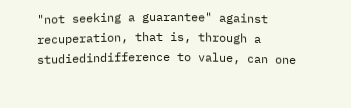"not seeking a guarantee" against recuperation, that is, through a studiedindifference to value, can one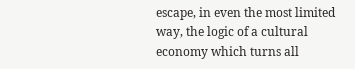escape, in even the most limited way, the logic of a cultural economy which turns all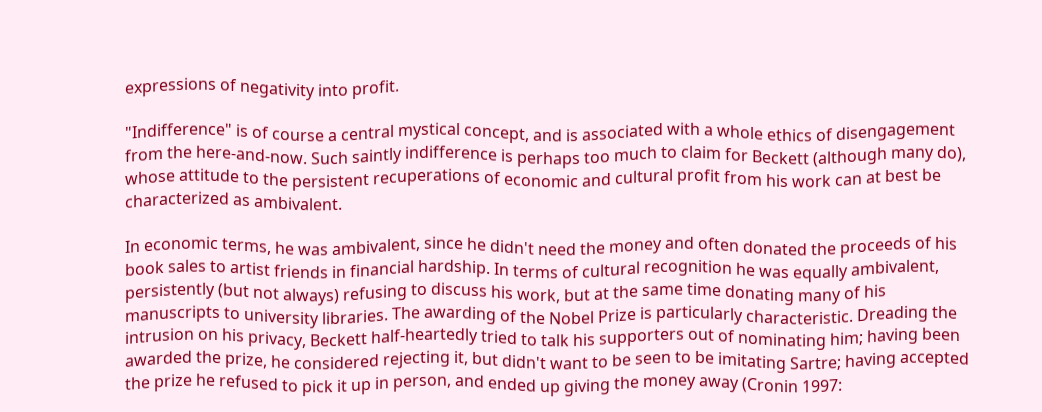expressions of negativity into profit.

"Indifference" is of course a central mystical concept, and is associated with a whole ethics of disengagement from the here-and-now. Such saintly indifference is perhaps too much to claim for Beckett (although many do), whose attitude to the persistent recuperations of economic and cultural profit from his work can at best be characterized as ambivalent.

In economic terms, he was ambivalent, since he didn't need the money and often donated the proceeds of his book sales to artist friends in financial hardship. In terms of cultural recognition he was equally ambivalent, persistently (but not always) refusing to discuss his work, but at the same time donating many of his manuscripts to university libraries. The awarding of the Nobel Prize is particularly characteristic. Dreading the intrusion on his privacy, Beckett half-heartedly tried to talk his supporters out of nominating him; having been awarded the prize, he considered rejecting it, but didn't want to be seen to be imitating Sartre; having accepted the prize he refused to pick it up in person, and ended up giving the money away (Cronin 1997: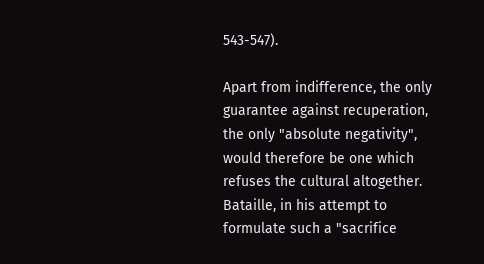543-547).

Apart from indifference, the only guarantee against recuperation, the only "absolute negativity", would therefore be one which refuses the cultural altogether. Bataille, in his attempt to formulate such a "sacrifice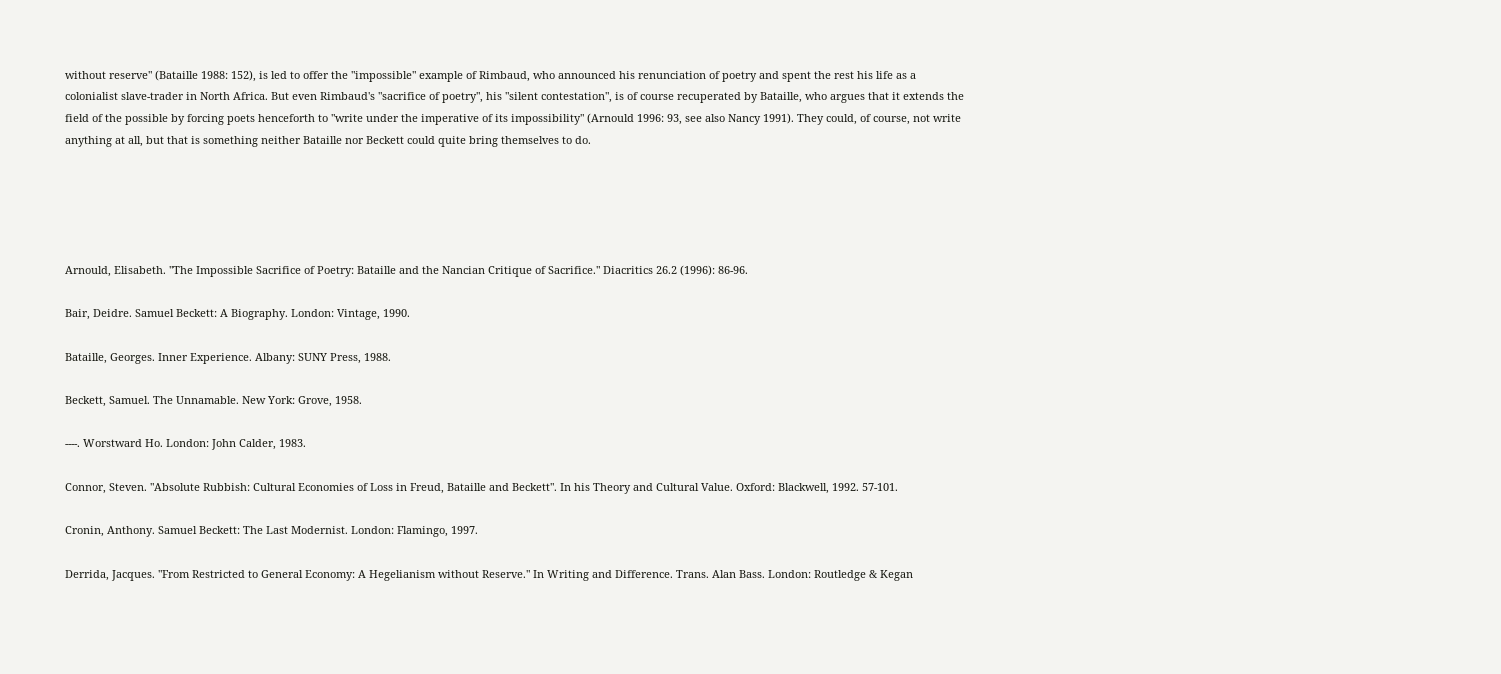without reserve" (Bataille 1988: 152), is led to offer the "impossible" example of Rimbaud, who announced his renunciation of poetry and spent the rest his life as a colonialist slave-trader in North Africa. But even Rimbaud's "sacrifice of poetry", his "silent contestation", is of course recuperated by Bataille, who argues that it extends the field of the possible by forcing poets henceforth to "write under the imperative of its impossibility" (Arnould 1996: 93, see also Nancy 1991). They could, of course, not write anything at all, but that is something neither Bataille nor Beckett could quite bring themselves to do.





Arnould, Elisabeth. "The Impossible Sacrifice of Poetry: Bataille and the Nancian Critique of Sacrifice." Diacritics 26.2 (1996): 86-96.

Bair, Deidre. Samuel Beckett: A Biography. London: Vintage, 1990.

Bataille, Georges. Inner Experience. Albany: SUNY Press, 1988.

Beckett, Samuel. The Unnamable. New York: Grove, 1958.

----. Worstward Ho. London: John Calder, 1983.

Connor, Steven. "Absolute Rubbish: Cultural Economies of Loss in Freud, Bataille and Beckett". In his Theory and Cultural Value. Oxford: Blackwell, 1992. 57-101.

Cronin, Anthony. Samuel Beckett: The Last Modernist. London: Flamingo, 1997.

Derrida, Jacques. "From Restricted to General Economy: A Hegelianism without Reserve." In Writing and Difference. Trans. Alan Bass. London: Routledge & Kegan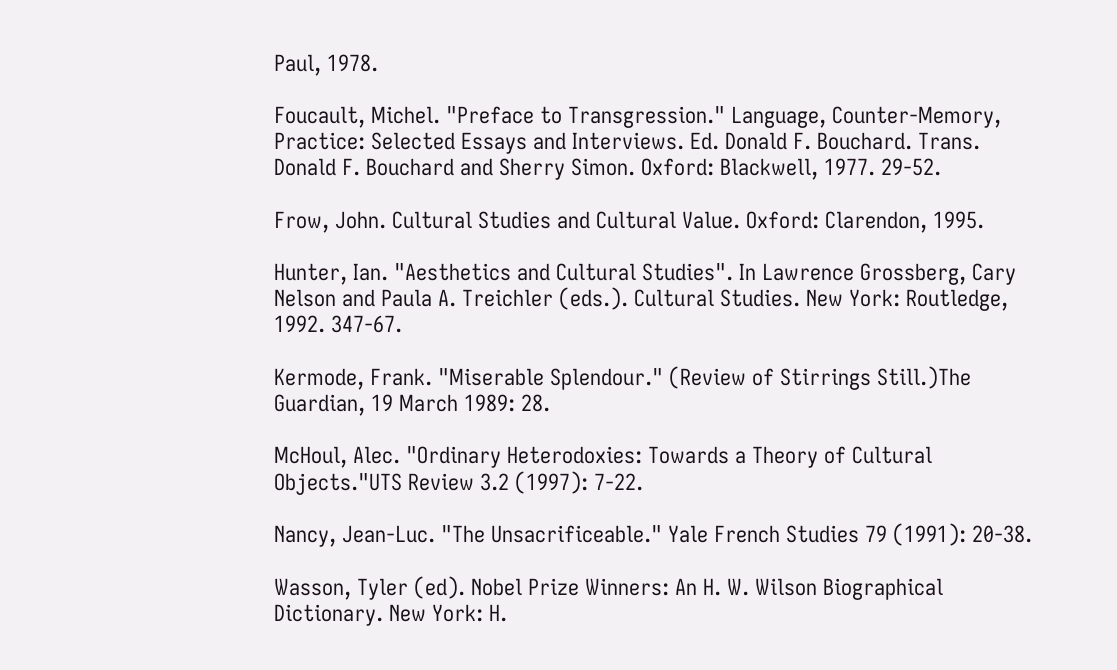Paul, 1978.

Foucault, Michel. "Preface to Transgression." Language, Counter-Memory, Practice: Selected Essays and Interviews. Ed. Donald F. Bouchard. Trans. Donald F. Bouchard and Sherry Simon. Oxford: Blackwell, 1977. 29-52.

Frow, John. Cultural Studies and Cultural Value. Oxford: Clarendon, 1995.

Hunter, Ian. "Aesthetics and Cultural Studies". In Lawrence Grossberg, Cary Nelson and Paula A. Treichler (eds.). Cultural Studies. New York: Routledge, 1992. 347-67.

Kermode, Frank. "Miserable Splendour." (Review of Stirrings Still.)The Guardian, 19 March 1989: 28.

McHoul, Alec. "Ordinary Heterodoxies: Towards a Theory of Cultural Objects."UTS Review 3.2 (1997): 7-22.

Nancy, Jean-Luc. "The Unsacrificeable." Yale French Studies 79 (1991): 20-38.

Wasson, Tyler (ed). Nobel Prize Winners: An H. W. Wilson Biographical Dictionary. New York: H.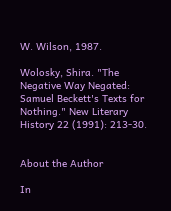W. Wilson, 1987.

Wolosky, Shira. "The Negative Way Negated: Samuel Beckett's Texts for Nothing." New Literary History 22 (1991): 213-30.


About the Author

In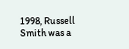1998, Russell Smith was a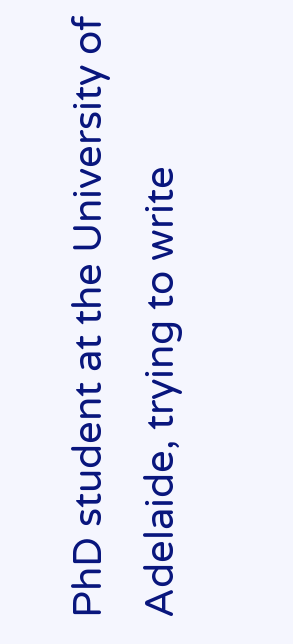PhD student at the University of Adelaide, trying to write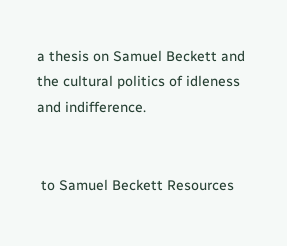a thesis on Samuel Beckett and the cultural politics of idleness and indifference.


 to Samuel Beckett Resources